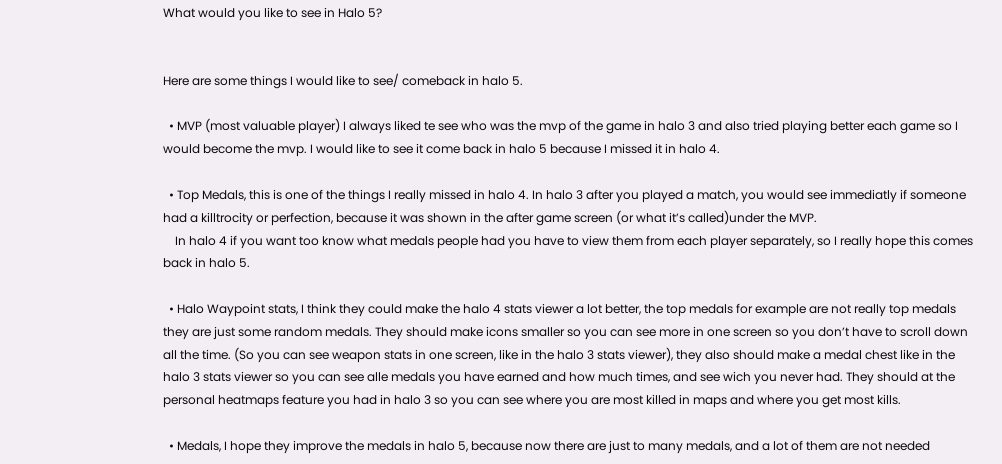What would you like to see in Halo 5?


Here are some things I would like to see/ comeback in halo 5.

  • MVP (most valuable player) I always liked te see who was the mvp of the game in halo 3 and also tried playing better each game so I would become the mvp. I would like to see it come back in halo 5 because I missed it in halo 4.

  • Top Medals, this is one of the things I really missed in halo 4. In halo 3 after you played a match, you would see immediatly if someone had a killtrocity or perfection, because it was shown in the after game screen (or what it’s called)under the MVP.
    In halo 4 if you want too know what medals people had you have to view them from each player separately, so I really hope this comes back in halo 5.

  • Halo Waypoint stats, I think they could make the halo 4 stats viewer a lot better, the top medals for example are not really top medals they are just some random medals. They should make icons smaller so you can see more in one screen so you don’t have to scroll down all the time. (So you can see weapon stats in one screen, like in the halo 3 stats viewer), they also should make a medal chest like in the halo 3 stats viewer so you can see alle medals you have earned and how much times, and see wich you never had. They should at the personal heatmaps feature you had in halo 3 so you can see where you are most killed in maps and where you get most kills.

  • Medals, I hope they improve the medals in halo 5, because now there are just to many medals, and a lot of them are not needed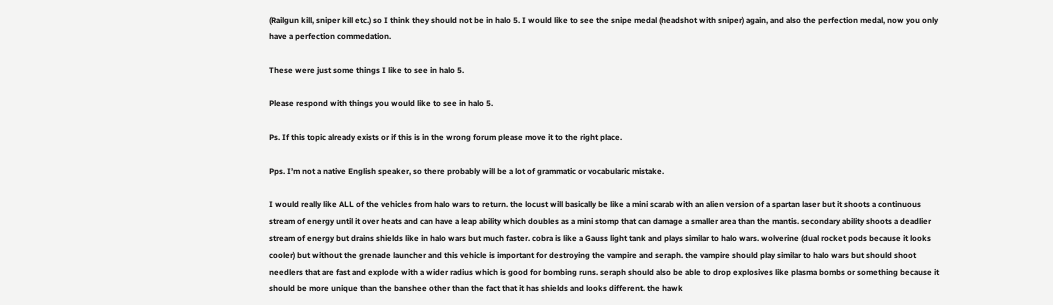(Railgun kill, sniper kill etc.) so I think they should not be in halo 5. I would like to see the snipe medal (headshot with sniper) again, and also the perfection medal, now you only have a perfection commedation.

These were just some things I like to see in halo 5.

Please respond with things you would like to see in halo 5.

Ps. If this topic already exists or if this is in the wrong forum please move it to the right place.

Pps. I’m not a native English speaker, so there probably will be a lot of grammatic or vocabularic mistake.

I would really like ALL of the vehicles from halo wars to return. the locust will basically be like a mini scarab with an alien version of a spartan laser but it shoots a continuous stream of energy until it over heats and can have a leap ability which doubles as a mini stomp that can damage a smaller area than the mantis. secondary ability shoots a deadlier stream of energy but drains shields like in halo wars but much faster. cobra is like a Gauss light tank and plays similar to halo wars. wolverine (dual rocket pods because it looks cooler) but without the grenade launcher and this vehicle is important for destroying the vampire and seraph. the vampire should play similar to halo wars but should shoot needlers that are fast and explode with a wider radius which is good for bombing runs. seraph should also be able to drop explosives like plasma bombs or something because it should be more unique than the banshee other than the fact that it has shields and looks different. the hawk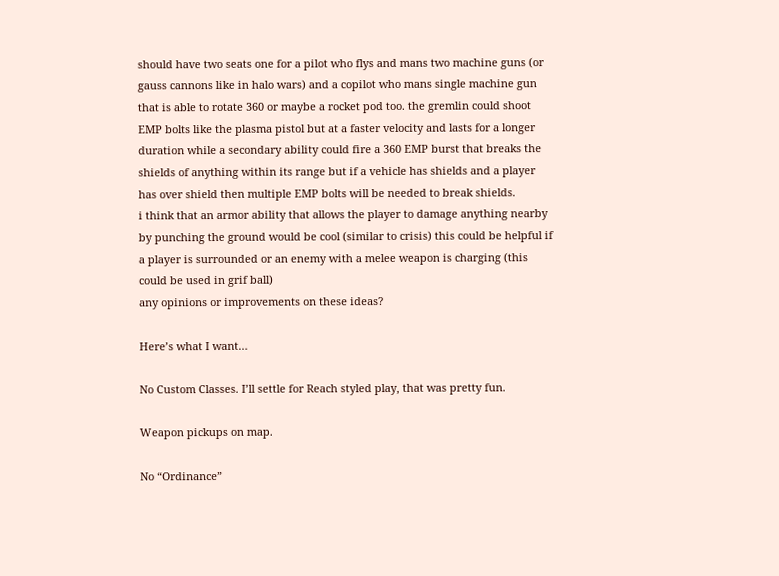should have two seats one for a pilot who flys and mans two machine guns (or gauss cannons like in halo wars) and a copilot who mans single machine gun that is able to rotate 360 or maybe a rocket pod too. the gremlin could shoot EMP bolts like the plasma pistol but at a faster velocity and lasts for a longer duration while a secondary ability could fire a 360 EMP burst that breaks the shields of anything within its range but if a vehicle has shields and a player has over shield then multiple EMP bolts will be needed to break shields.
i think that an armor ability that allows the player to damage anything nearby by punching the ground would be cool (similar to crisis) this could be helpful if a player is surrounded or an enemy with a melee weapon is charging (this could be used in grif ball)
any opinions or improvements on these ideas?

Here’s what I want…

No Custom Classes. I’ll settle for Reach styled play, that was pretty fun.

Weapon pickups on map.

No “Ordinance”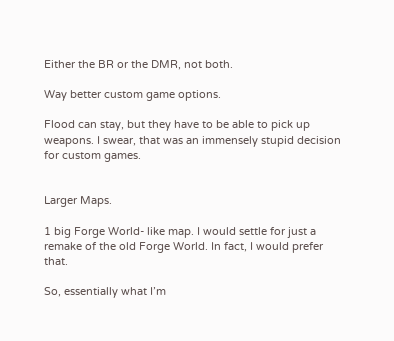Either the BR or the DMR, not both.

Way better custom game options.

Flood can stay, but they have to be able to pick up weapons. I swear, that was an immensely stupid decision for custom games.


Larger Maps.

1 big Forge World- like map. I would settle for just a remake of the old Forge World. In fact, I would prefer that.

So, essentially what I’m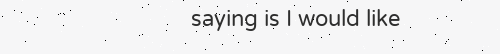saying is I would like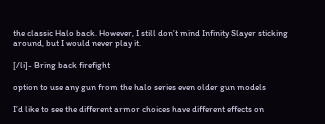the classic Halo back. However, I still don’t mind Infinity Slayer sticking around, but I would never play it.

[/li]- Bring back firefight

option to use any gun from the halo series even older gun models

I’d like to see the different armor choices have different effects on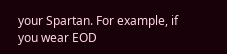your Spartan. For example, if you wear EOD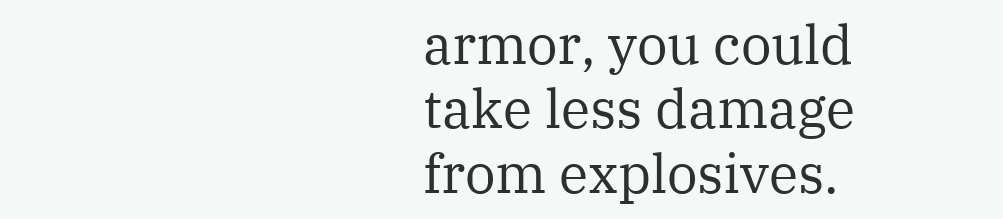armor, you could take less damage from explosives.